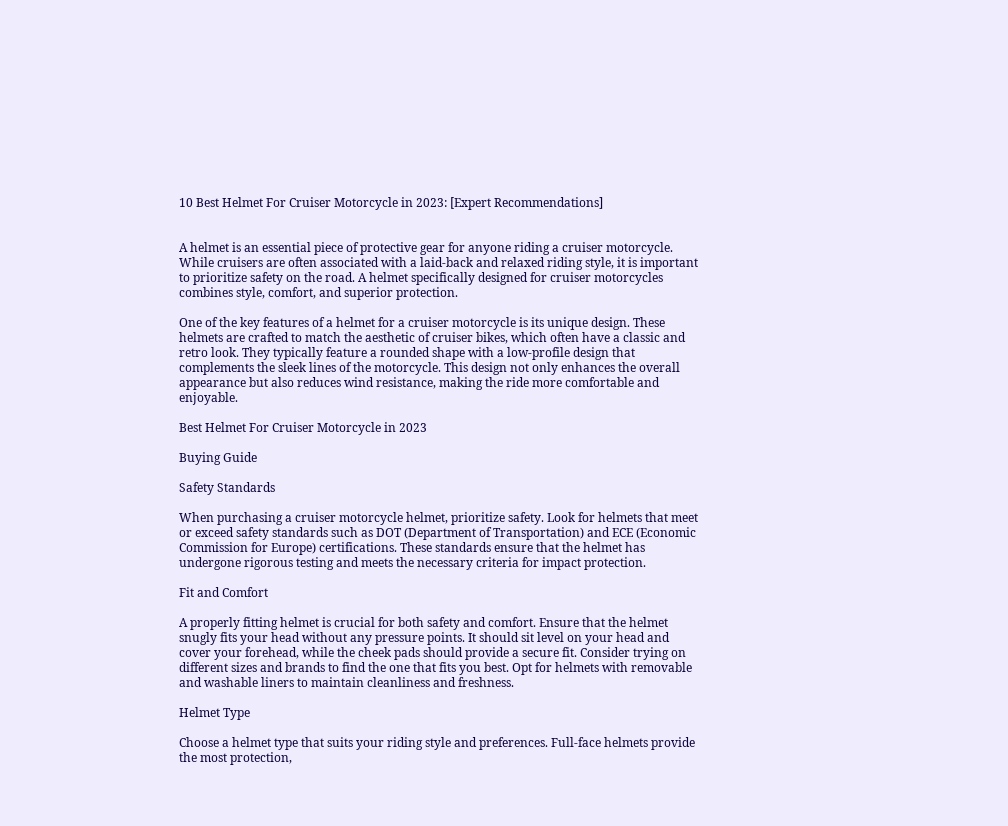10 Best Helmet For Cruiser Motorcycle in 2023: [Expert Recommendations]


A helmet is an essential piece of protective gear for anyone riding a cruiser motorcycle. While cruisers are often associated with a laid-back and relaxed riding style, it is important to prioritize safety on the road. A helmet specifically designed for cruiser motorcycles combines style, comfort, and superior protection.

One of the key features of a helmet for a cruiser motorcycle is its unique design. These helmets are crafted to match the aesthetic of cruiser bikes, which often have a classic and retro look. They typically feature a rounded shape with a low-profile design that complements the sleek lines of the motorcycle. This design not only enhances the overall appearance but also reduces wind resistance, making the ride more comfortable and enjoyable.

Best Helmet For Cruiser Motorcycle in 2023

Buying Guide

Safety Standards

When purchasing a cruiser motorcycle helmet, prioritize safety. Look for helmets that meet or exceed safety standards such as DOT (Department of Transportation) and ECE (Economic Commission for Europe) certifications. These standards ensure that the helmet has undergone rigorous testing and meets the necessary criteria for impact protection.

Fit and Comfort

A properly fitting helmet is crucial for both safety and comfort. Ensure that the helmet snugly fits your head without any pressure points. It should sit level on your head and cover your forehead, while the cheek pads should provide a secure fit. Consider trying on different sizes and brands to find the one that fits you best. Opt for helmets with removable and washable liners to maintain cleanliness and freshness.

Helmet Type

Choose a helmet type that suits your riding style and preferences. Full-face helmets provide the most protection,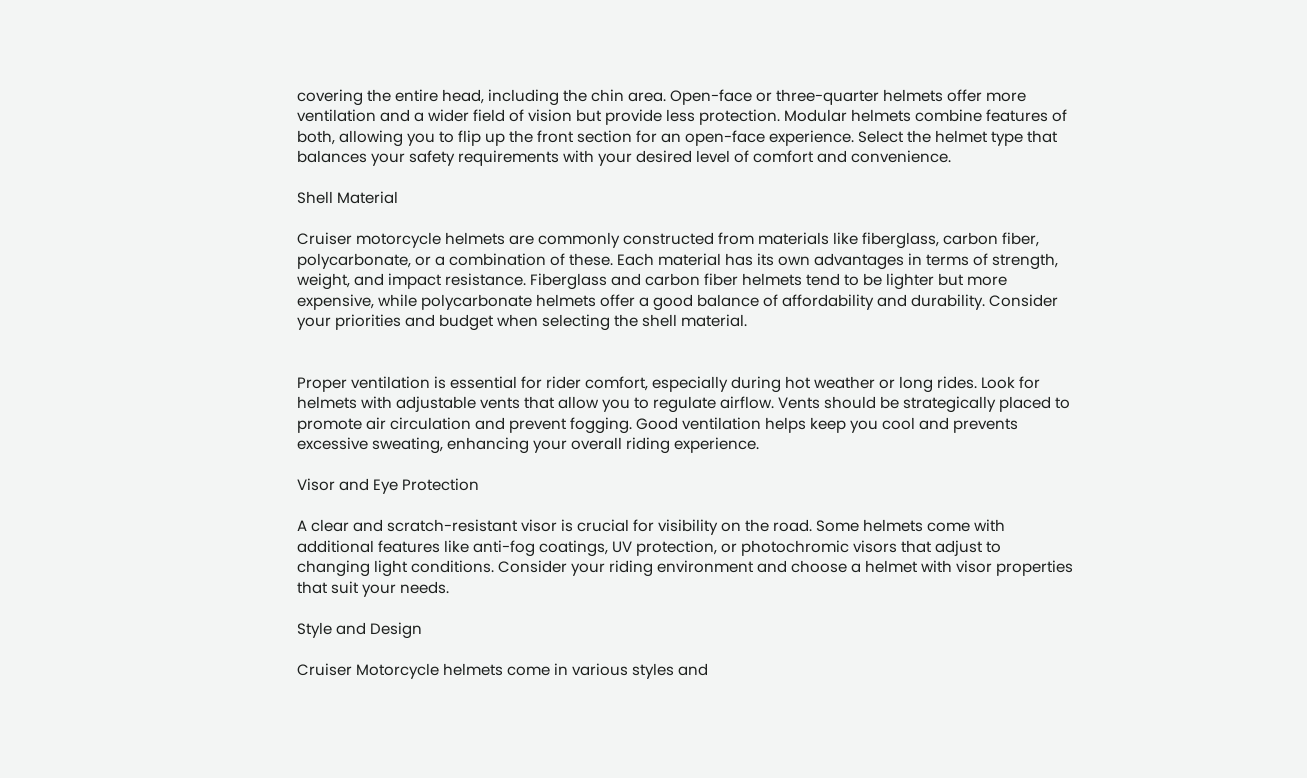covering the entire head, including the chin area. Open-face or three-quarter helmets offer more ventilation and a wider field of vision but provide less protection. Modular helmets combine features of both, allowing you to flip up the front section for an open-face experience. Select the helmet type that balances your safety requirements with your desired level of comfort and convenience.

Shell Material

Cruiser motorcycle helmets are commonly constructed from materials like fiberglass, carbon fiber, polycarbonate, or a combination of these. Each material has its own advantages in terms of strength, weight, and impact resistance. Fiberglass and carbon fiber helmets tend to be lighter but more expensive, while polycarbonate helmets offer a good balance of affordability and durability. Consider your priorities and budget when selecting the shell material.


Proper ventilation is essential for rider comfort, especially during hot weather or long rides. Look for helmets with adjustable vents that allow you to regulate airflow. Vents should be strategically placed to promote air circulation and prevent fogging. Good ventilation helps keep you cool and prevents excessive sweating, enhancing your overall riding experience.

Visor and Eye Protection

A clear and scratch-resistant visor is crucial for visibility on the road. Some helmets come with additional features like anti-fog coatings, UV protection, or photochromic visors that adjust to changing light conditions. Consider your riding environment and choose a helmet with visor properties that suit your needs.

Style and Design

Cruiser Motorcycle helmets come in various styles and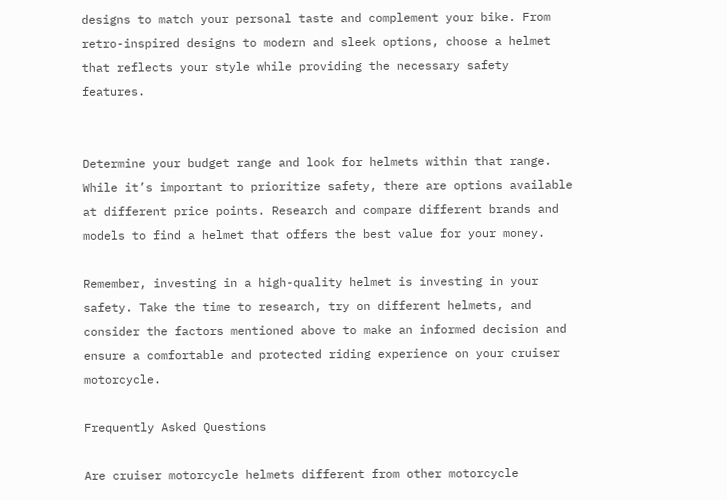designs to match your personal taste and complement your bike. From retro-inspired designs to modern and sleek options, choose a helmet that reflects your style while providing the necessary safety features.


Determine your budget range and look for helmets within that range. While it’s important to prioritize safety, there are options available at different price points. Research and compare different brands and models to find a helmet that offers the best value for your money.

Remember, investing in a high-quality helmet is investing in your safety. Take the time to research, try on different helmets, and consider the factors mentioned above to make an informed decision and ensure a comfortable and protected riding experience on your cruiser motorcycle.

Frequently Asked Questions

Are cruiser motorcycle helmets different from other motorcycle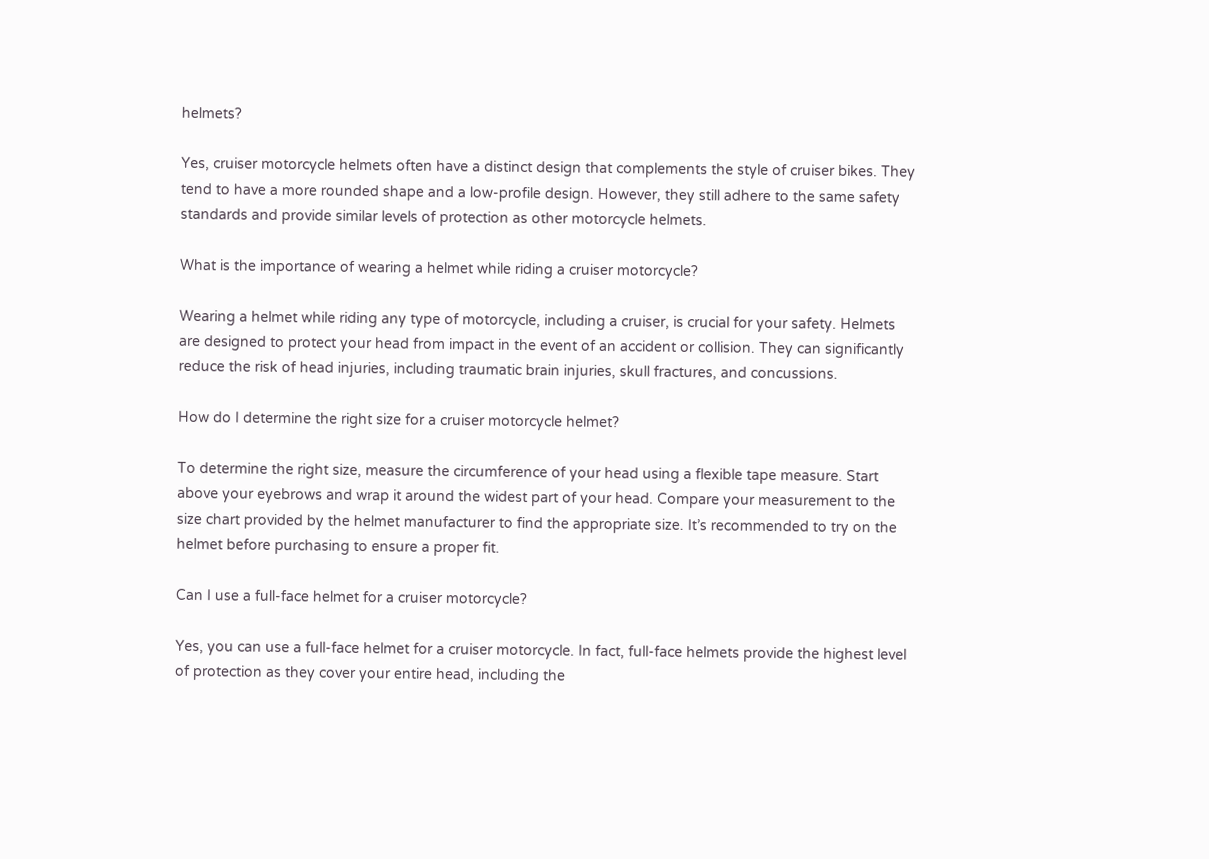helmets?

Yes, cruiser motorcycle helmets often have a distinct design that complements the style of cruiser bikes. They tend to have a more rounded shape and a low-profile design. However, they still adhere to the same safety standards and provide similar levels of protection as other motorcycle helmets.

What is the importance of wearing a helmet while riding a cruiser motorcycle?

Wearing a helmet while riding any type of motorcycle, including a cruiser, is crucial for your safety. Helmets are designed to protect your head from impact in the event of an accident or collision. They can significantly reduce the risk of head injuries, including traumatic brain injuries, skull fractures, and concussions.

How do I determine the right size for a cruiser motorcycle helmet?

To determine the right size, measure the circumference of your head using a flexible tape measure. Start above your eyebrows and wrap it around the widest part of your head. Compare your measurement to the size chart provided by the helmet manufacturer to find the appropriate size. It’s recommended to try on the helmet before purchasing to ensure a proper fit.

Can I use a full-face helmet for a cruiser motorcycle?

Yes, you can use a full-face helmet for a cruiser motorcycle. In fact, full-face helmets provide the highest level of protection as they cover your entire head, including the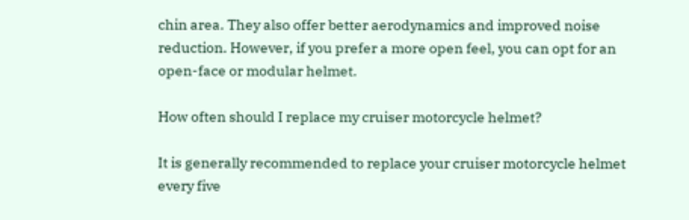chin area. They also offer better aerodynamics and improved noise reduction. However, if you prefer a more open feel, you can opt for an open-face or modular helmet.

How often should I replace my cruiser motorcycle helmet?

It is generally recommended to replace your cruiser motorcycle helmet every five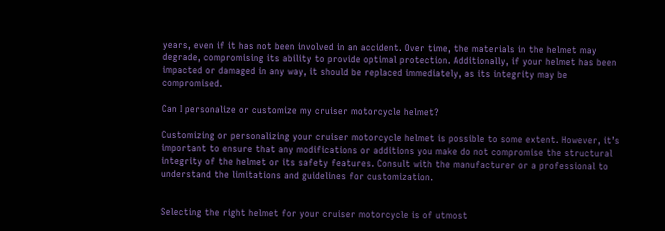years, even if it has not been involved in an accident. Over time, the materials in the helmet may degrade, compromising its ability to provide optimal protection. Additionally, if your helmet has been impacted or damaged in any way, it should be replaced immediately, as its integrity may be compromised.

Can I personalize or customize my cruiser motorcycle helmet?

Customizing or personalizing your cruiser motorcycle helmet is possible to some extent. However, it’s important to ensure that any modifications or additions you make do not compromise the structural integrity of the helmet or its safety features. Consult with the manufacturer or a professional to understand the limitations and guidelines for customization.


Selecting the right helmet for your cruiser motorcycle is of utmost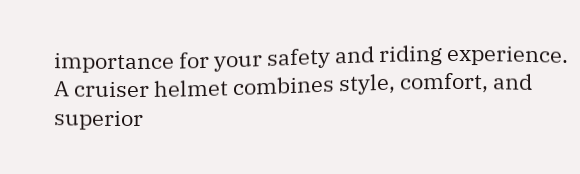importance for your safety and riding experience. A cruiser helmet combines style, comfort, and superior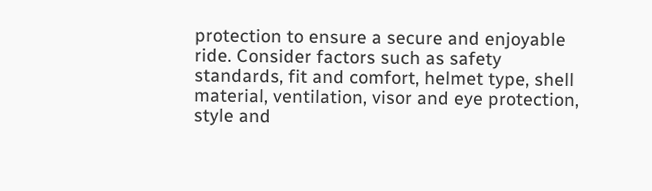protection to ensure a secure and enjoyable ride. Consider factors such as safety standards, fit and comfort, helmet type, shell material, ventilation, visor and eye protection, style and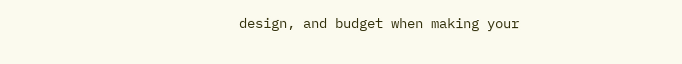design, and budget when making your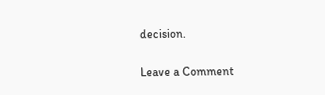decision.

Leave a Comment